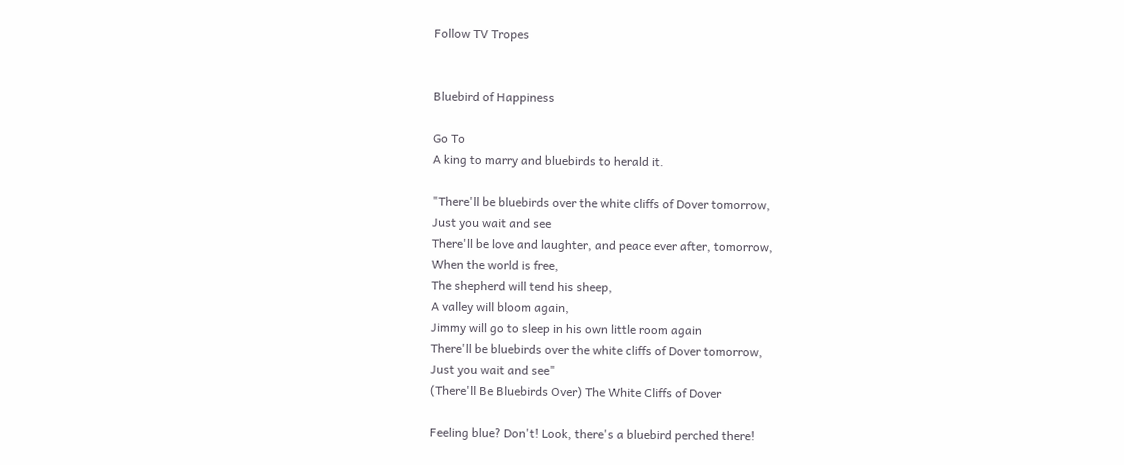Follow TV Tropes


Bluebird of Happiness

Go To
A king to marry and bluebirds to herald it.

"There'll be bluebirds over the white cliffs of Dover tomorrow,
Just you wait and see
There'll be love and laughter, and peace ever after, tomorrow,
When the world is free,
The shepherd will tend his sheep,
A valley will bloom again,
Jimmy will go to sleep in his own little room again
There'll be bluebirds over the white cliffs of Dover tomorrow,
Just you wait and see"
(There'll Be Bluebirds Over) The White Cliffs of Dover

Feeling blue? Don't! Look, there's a bluebird perched there!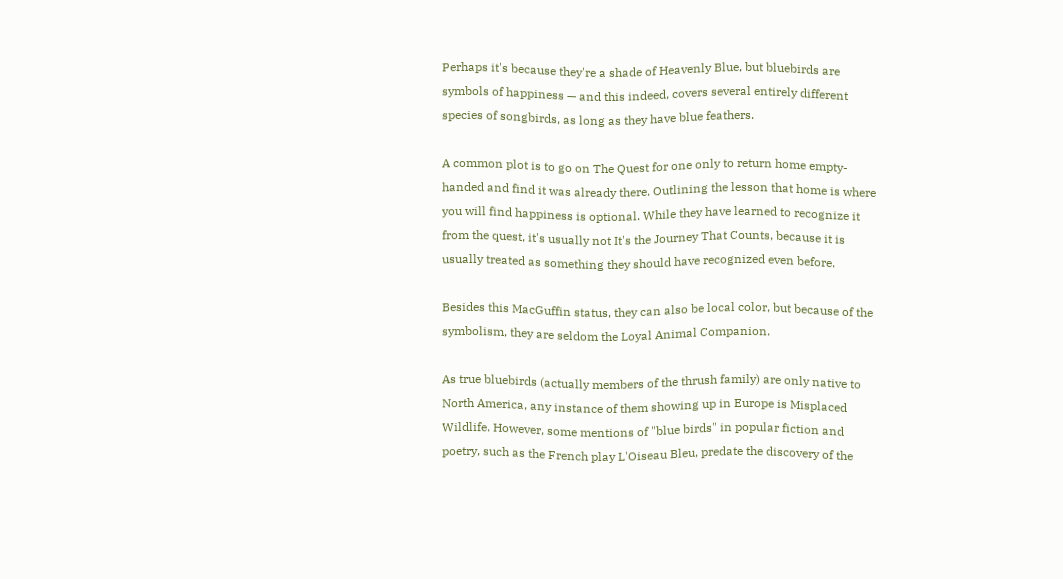Perhaps it's because they're a shade of Heavenly Blue, but bluebirds are symbols of happiness — and this indeed, covers several entirely different species of songbirds, as long as they have blue feathers.

A common plot is to go on The Quest for one only to return home empty-handed and find it was already there. Outlining the lesson that home is where you will find happiness is optional. While they have learned to recognize it from the quest, it's usually not It's the Journey That Counts, because it is usually treated as something they should have recognized even before.

Besides this MacGuffin status, they can also be local color, but because of the symbolism, they are seldom the Loyal Animal Companion.

As true bluebirds (actually members of the thrush family) are only native to North America, any instance of them showing up in Europe is Misplaced Wildlife. However, some mentions of "blue birds" in popular fiction and poetry, such as the French play L'Oiseau Bleu, predate the discovery of the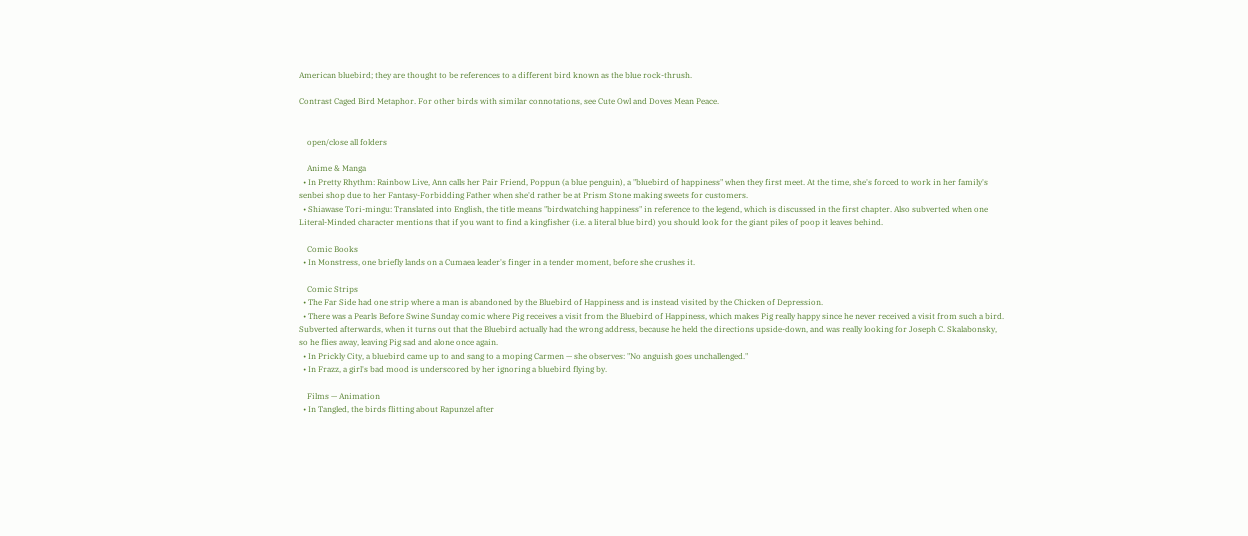American bluebird; they are thought to be references to a different bird known as the blue rock-thrush.

Contrast Caged Bird Metaphor. For other birds with similar connotations, see Cute Owl and Doves Mean Peace.


    open/close all folders

    Anime & Manga
  • In Pretty Rhythm: Rainbow Live, Ann calls her Pair Friend, Poppun (a blue penguin), a "bluebird of happiness" when they first meet. At the time, she's forced to work in her family's senbei shop due to her Fantasy-Forbidding Father when she'd rather be at Prism Stone making sweets for customers.
  • Shiawase Tori-mingu: Translated into English, the title means "birdwatching happiness" in reference to the legend, which is discussed in the first chapter. Also subverted when one Literal-Minded character mentions that if you want to find a kingfisher (i.e. a literal blue bird) you should look for the giant piles of poop it leaves behind.

    Comic Books
  • In Monstress, one briefly lands on a Cumaea leader's finger in a tender moment, before she crushes it.

    Comic Strips
  • The Far Side had one strip where a man is abandoned by the Bluebird of Happiness and is instead visited by the Chicken of Depression.
  • There was a Pearls Before Swine Sunday comic where Pig receives a visit from the Bluebird of Happiness, which makes Pig really happy since he never received a visit from such a bird. Subverted afterwards, when it turns out that the Bluebird actually had the wrong address, because he held the directions upside-down, and was really looking for Joseph C. Skalabonsky, so he flies away, leaving Pig sad and alone once again.
  • In Prickly City, a bluebird came up to and sang to a moping Carmen — she observes: "No anguish goes unchallenged."
  • In Frazz, a girl's bad mood is underscored by her ignoring a bluebird flying by.

    Films — Animation
  • In Tangled, the birds flitting about Rapunzel after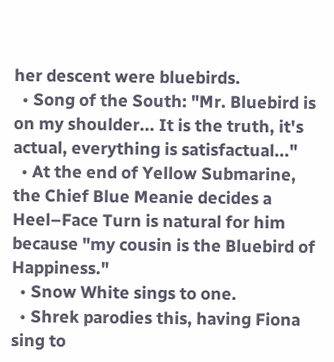her descent were bluebirds.
  • Song of the South: "Mr. Bluebird is on my shoulder... It is the truth, it's actual, everything is satisfactual..."
  • At the end of Yellow Submarine, the Chief Blue Meanie decides a Heel–Face Turn is natural for him because "my cousin is the Bluebird of Happiness."
  • Snow White sings to one.
  • Shrek parodies this, having Fiona sing to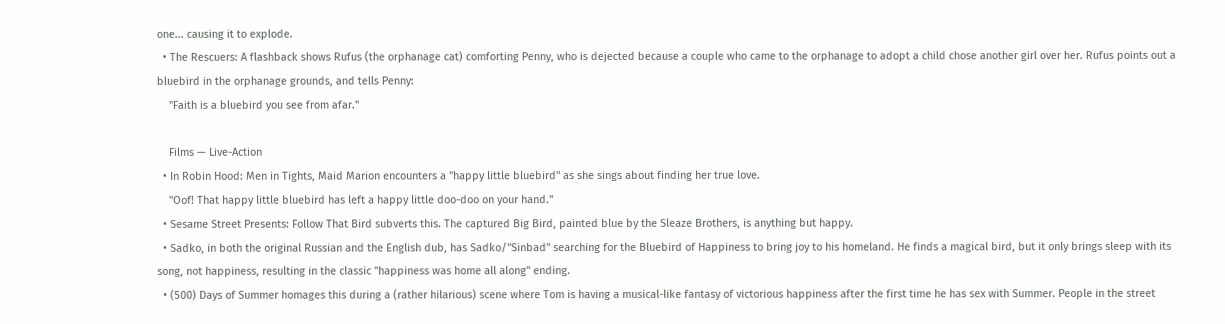one... causing it to explode.
  • The Rescuers: A flashback shows Rufus (the orphanage cat) comforting Penny, who is dejected because a couple who came to the orphanage to adopt a child chose another girl over her. Rufus points out a bluebird in the orphanage grounds, and tells Penny:
    "Faith is a bluebird you see from afar."

    Films — Live-Action
  • In Robin Hood: Men in Tights, Maid Marion encounters a "happy little bluebird" as she sings about finding her true love.
    "Oof! That happy little bluebird has left a happy little doo-doo on your hand."
  • Sesame Street Presents: Follow That Bird subverts this. The captured Big Bird, painted blue by the Sleaze Brothers, is anything but happy.
  • Sadko, in both the original Russian and the English dub, has Sadko/"Sinbad" searching for the Bluebird of Happiness to bring joy to his homeland. He finds a magical bird, but it only brings sleep with its song, not happiness, resulting in the classic "happiness was home all along" ending.
  • (500) Days of Summer homages this during a (rather hilarious) scene where Tom is having a musical-like fantasy of victorious happiness after the first time he has sex with Summer. People in the street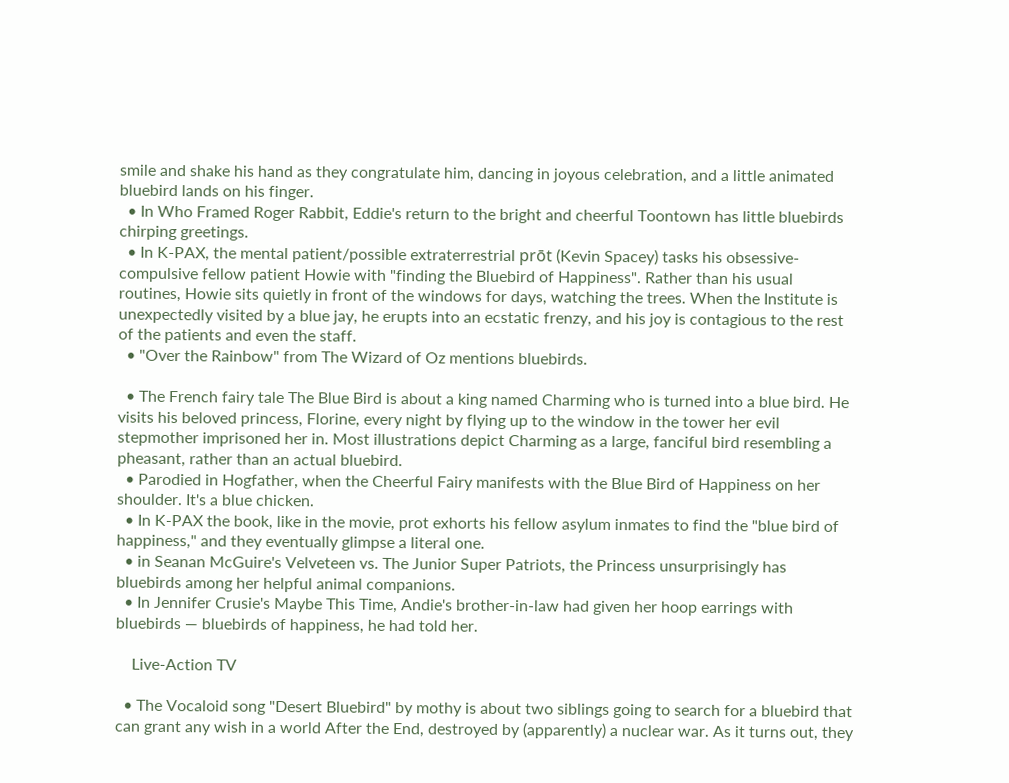smile and shake his hand as they congratulate him, dancing in joyous celebration, and a little animated bluebird lands on his finger.
  • In Who Framed Roger Rabbit, Eddie's return to the bright and cheerful Toontown has little bluebirds chirping greetings.
  • In K-PAX, the mental patient/possible extraterrestrial prōt (Kevin Spacey) tasks his obsessive-compulsive fellow patient Howie with "finding the Bluebird of Happiness". Rather than his usual routines, Howie sits quietly in front of the windows for days, watching the trees. When the Institute is unexpectedly visited by a blue jay, he erupts into an ecstatic frenzy, and his joy is contagious to the rest of the patients and even the staff.
  • "Over the Rainbow" from The Wizard of Oz mentions bluebirds.

  • The French fairy tale The Blue Bird is about a king named Charming who is turned into a blue bird. He visits his beloved princess, Florine, every night by flying up to the window in the tower her evil stepmother imprisoned her in. Most illustrations depict Charming as a large, fanciful bird resembling a pheasant, rather than an actual bluebird.
  • Parodied in Hogfather, when the Cheerful Fairy manifests with the Blue Bird of Happiness on her shoulder. It's a blue chicken.
  • In K-PAX the book, like in the movie, prot exhorts his fellow asylum inmates to find the "blue bird of happiness," and they eventually glimpse a literal one.
  • in Seanan McGuire's Velveteen vs. The Junior Super Patriots, the Princess unsurprisingly has bluebirds among her helpful animal companions.
  • In Jennifer Crusie's Maybe This Time, Andie's brother-in-law had given her hoop earrings with bluebirds — bluebirds of happiness, he had told her.

    Live-Action TV

  • The Vocaloid song "Desert Bluebird" by mothy is about two siblings going to search for a bluebird that can grant any wish in a world After the End, destroyed by (apparently) a nuclear war. As it turns out, they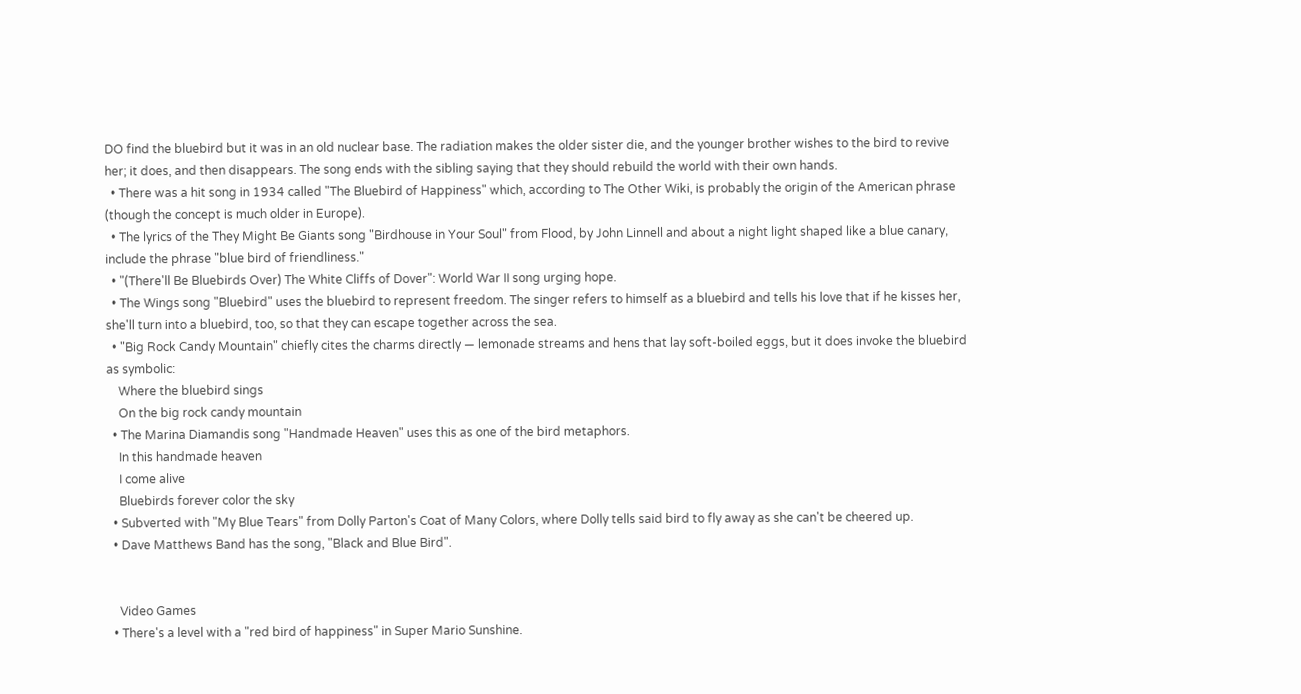DO find the bluebird but it was in an old nuclear base. The radiation makes the older sister die, and the younger brother wishes to the bird to revive her; it does, and then disappears. The song ends with the sibling saying that they should rebuild the world with their own hands.
  • There was a hit song in 1934 called "The Bluebird of Happiness" which, according to The Other Wiki, is probably the origin of the American phrase (though the concept is much older in Europe).
  • The lyrics of the They Might Be Giants song "Birdhouse in Your Soul" from Flood, by John Linnell and about a night light shaped like a blue canary, include the phrase "blue bird of friendliness."
  • "(There'll Be Bluebirds Over) The White Cliffs of Dover": World War II song urging hope.
  • The Wings song "Bluebird" uses the bluebird to represent freedom. The singer refers to himself as a bluebird and tells his love that if he kisses her, she'll turn into a bluebird, too, so that they can escape together across the sea.
  • "Big Rock Candy Mountain" chiefly cites the charms directly — lemonade streams and hens that lay soft-boiled eggs, but it does invoke the bluebird as symbolic:
    Where the bluebird sings
    On the big rock candy mountain
  • The Marina Diamandis song "Handmade Heaven" uses this as one of the bird metaphors.
    In this handmade heaven
    I come alive
    Bluebirds forever color the sky
  • Subverted with "My Blue Tears" from Dolly Parton's Coat of Many Colors, where Dolly tells said bird to fly away as she can't be cheered up.
  • Dave Matthews Band has the song, "Black and Blue Bird".


    Video Games
  • There's a level with a "red bird of happiness" in Super Mario Sunshine.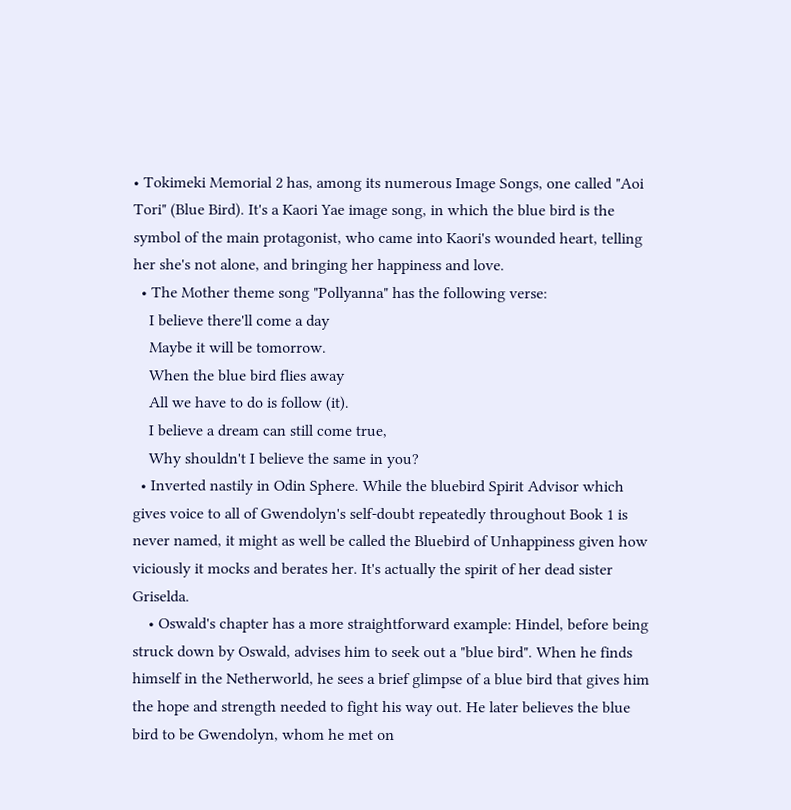• Tokimeki Memorial 2 has, among its numerous Image Songs, one called "Aoi Tori" (Blue Bird). It's a Kaori Yae image song, in which the blue bird is the symbol of the main protagonist, who came into Kaori's wounded heart, telling her she's not alone, and bringing her happiness and love.
  • The Mother theme song "Pollyanna" has the following verse:
    I believe there'll come a day
    Maybe it will be tomorrow.
    When the blue bird flies away
    All we have to do is follow (it).
    I believe a dream can still come true,
    Why shouldn't I believe the same in you?
  • Inverted nastily in Odin Sphere. While the bluebird Spirit Advisor which gives voice to all of Gwendolyn's self-doubt repeatedly throughout Book 1 is never named, it might as well be called the Bluebird of Unhappiness given how viciously it mocks and berates her. It's actually the spirit of her dead sister Griselda.
    • Oswald's chapter has a more straightforward example: Hindel, before being struck down by Oswald, advises him to seek out a "blue bird". When he finds himself in the Netherworld, he sees a brief glimpse of a blue bird that gives him the hope and strength needed to fight his way out. He later believes the blue bird to be Gwendolyn, whom he met on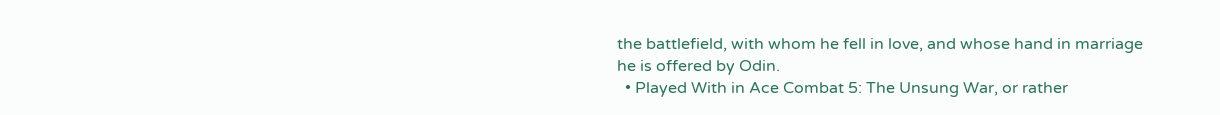the battlefield, with whom he fell in love, and whose hand in marriage he is offered by Odin.
  • Played With in Ace Combat 5: The Unsung War, or rather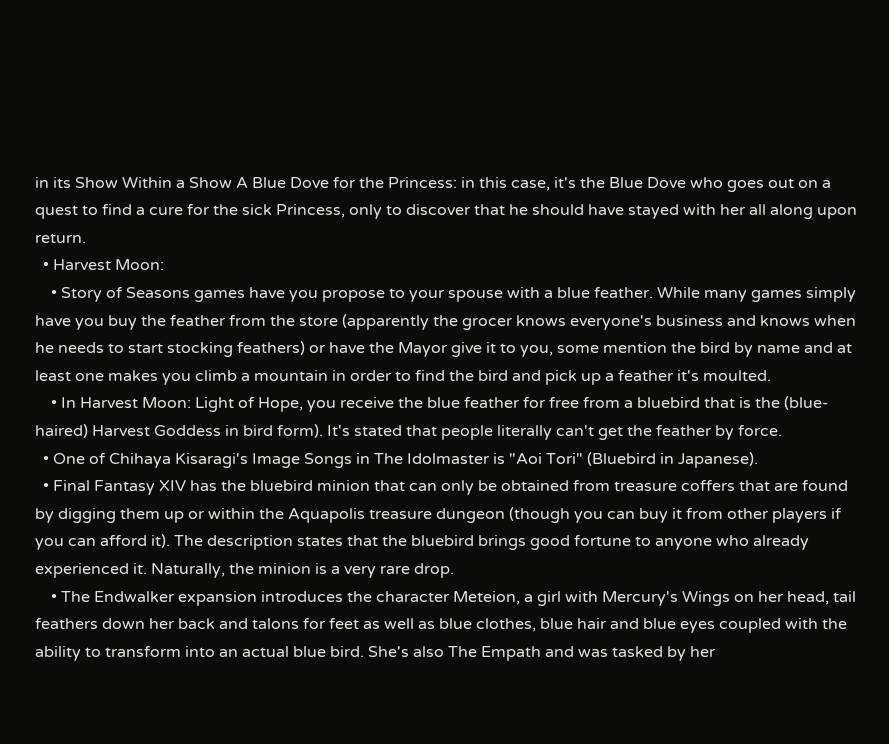in its Show Within a Show A Blue Dove for the Princess: in this case, it's the Blue Dove who goes out on a quest to find a cure for the sick Princess, only to discover that he should have stayed with her all along upon return.
  • Harvest Moon:
    • Story of Seasons games have you propose to your spouse with a blue feather. While many games simply have you buy the feather from the store (apparently the grocer knows everyone's business and knows when he needs to start stocking feathers) or have the Mayor give it to you, some mention the bird by name and at least one makes you climb a mountain in order to find the bird and pick up a feather it's moulted.
    • In Harvest Moon: Light of Hope, you receive the blue feather for free from a bluebird that is the (blue-haired) Harvest Goddess in bird form). It's stated that people literally can't get the feather by force.
  • One of Chihaya Kisaragi's Image Songs in The Idolmaster is "Aoi Tori" (Bluebird in Japanese).
  • Final Fantasy XIV has the bluebird minion that can only be obtained from treasure coffers that are found by digging them up or within the Aquapolis treasure dungeon (though you can buy it from other players if you can afford it). The description states that the bluebird brings good fortune to anyone who already experienced it. Naturally, the minion is a very rare drop.
    • The Endwalker expansion introduces the character Meteion, a girl with Mercury's Wings on her head, tail feathers down her back and talons for feet as well as blue clothes, blue hair and blue eyes coupled with the ability to transform into an actual blue bird. She's also The Empath and was tasked by her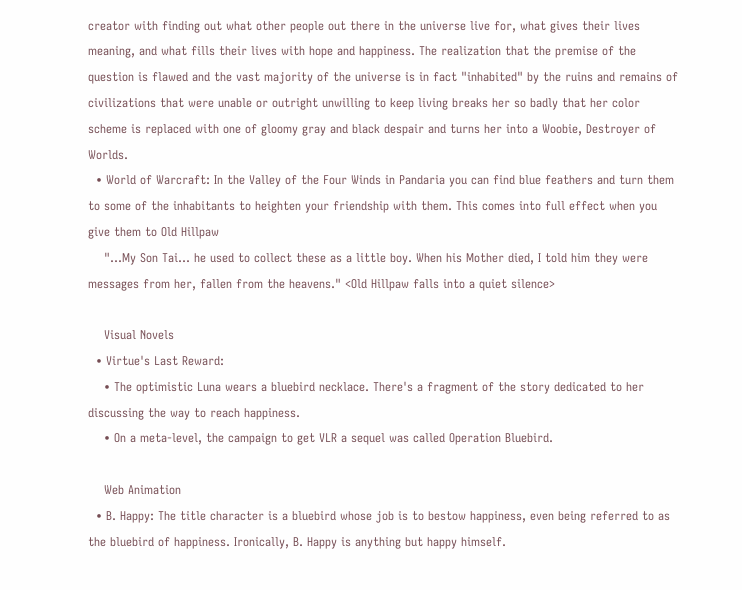creator with finding out what other people out there in the universe live for, what gives their lives meaning, and what fills their lives with hope and happiness. The realization that the premise of the question is flawed and the vast majority of the universe is in fact "inhabited" by the ruins and remains of civilizations that were unable or outright unwilling to keep living breaks her so badly that her color scheme is replaced with one of gloomy gray and black despair and turns her into a Woobie, Destroyer of Worlds.
  • World of Warcraft: In the Valley of the Four Winds in Pandaria you can find blue feathers and turn them to some of the inhabitants to heighten your friendship with them. This comes into full effect when you give them to Old Hillpaw
    "...My Son Tai... he used to collect these as a little boy. When his Mother died, I told him they were messages from her, fallen from the heavens." <Old Hillpaw falls into a quiet silence>

    Visual Novels
  • Virtue's Last Reward:
    • The optimistic Luna wears a bluebird necklace. There's a fragment of the story dedicated to her discussing the way to reach happiness.
    • On a meta-level, the campaign to get VLR a sequel was called Operation Bluebird.

    Web Animation
  • B. Happy: The title character is a bluebird whose job is to bestow happiness, even being referred to as the bluebird of happiness. Ironically, B. Happy is anything but happy himself.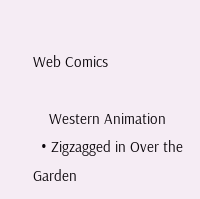Web Comics

    Western Animation
  • Zigzagged in Over the Garden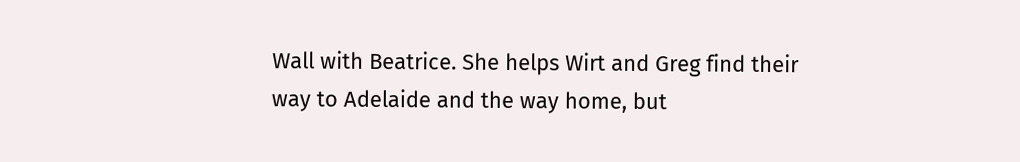Wall with Beatrice. She helps Wirt and Greg find their way to Adelaide and the way home, but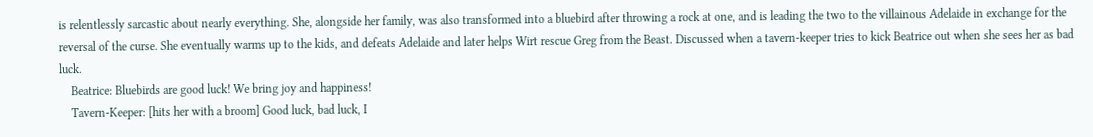is relentlessly sarcastic about nearly everything. She, alongside her family, was also transformed into a bluebird after throwing a rock at one, and is leading the two to the villainous Adelaide in exchange for the reversal of the curse. She eventually warms up to the kids, and defeats Adelaide and later helps Wirt rescue Greg from the Beast. Discussed when a tavern-keeper tries to kick Beatrice out when she sees her as bad luck.
    Beatrice: Bluebirds are good luck! We bring joy and happiness!
    Tavern-Keeper: [hits her with a broom] Good luck, bad luck, I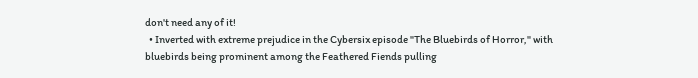don't need any of it!
  • Inverted with extreme prejudice in the Cybersix episode "The Bluebirds of Horror," with bluebirds being prominent among the Feathered Fiends pulling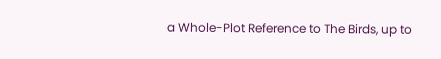a Whole-Plot Reference to The Birds, up to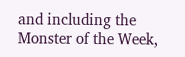and including the Monster of the Week,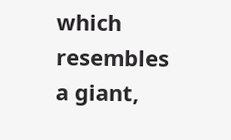which resembles a giant,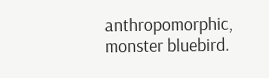anthropomorphic, monster bluebird.